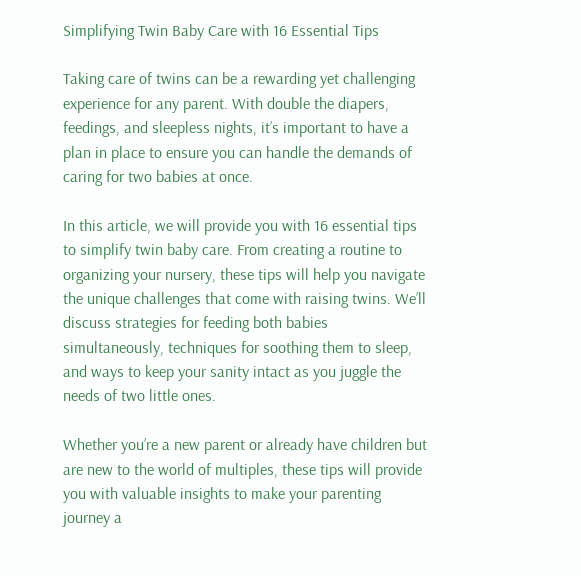Simplifying Twin Baby Care with 16 Essential Tips

Taking care of twins can be a rewarding yet challenging experience for any parent. With double the diapers, feedings, and sleepless nights, it’s important to have a plan in place to ensure you can handle the demands of caring for two babies at once.

In this article, we will provide you with 16 essential tips to simplify twin baby care. From creating a routine to organizing your nursery, these tips will help you navigate the unique challenges that come with raising twins. We’ll discuss strategies for feeding both babies simultaneously, techniques for soothing them to sleep, and ways to keep your sanity intact as you juggle the needs of two little ones.

Whether you’re a new parent or already have children but are new to the world of multiples, these tips will provide you with valuable insights to make your parenting journey a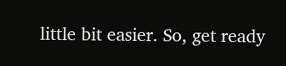little bit easier. So, get ready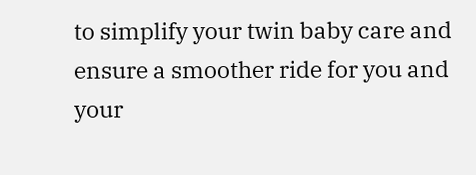to simplify your twin baby care and ensure a smoother ride for you and your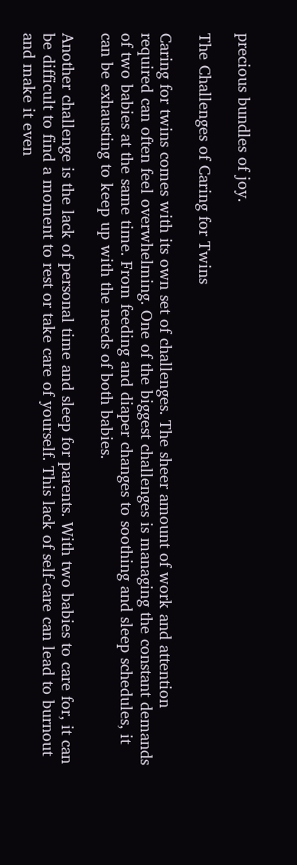precious bundles of joy.

The Challenges of Caring for Twins

Caring for twins comes with its own set of challenges. The sheer amount of work and attention required can often feel overwhelming. One of the biggest challenges is managing the constant demands of two babies at the same time. From feeding and diaper changes to soothing and sleep schedules, it can be exhausting to keep up with the needs of both babies.

Another challenge is the lack of personal time and sleep for parents. With two babies to care for, it can be difficult to find a moment to rest or take care of yourself. This lack of self-care can lead to burnout and make it even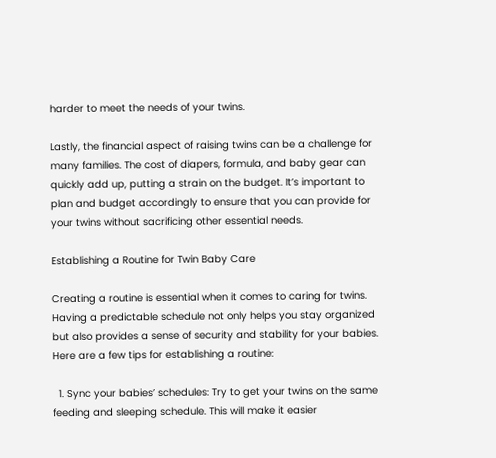harder to meet the needs of your twins.

Lastly, the financial aspect of raising twins can be a challenge for many families. The cost of diapers, formula, and baby gear can quickly add up, putting a strain on the budget. It’s important to plan and budget accordingly to ensure that you can provide for your twins without sacrificing other essential needs.

Establishing a Routine for Twin Baby Care

Creating a routine is essential when it comes to caring for twins. Having a predictable schedule not only helps you stay organized but also provides a sense of security and stability for your babies. Here are a few tips for establishing a routine:

  1. Sync your babies’ schedules: Try to get your twins on the same feeding and sleeping schedule. This will make it easier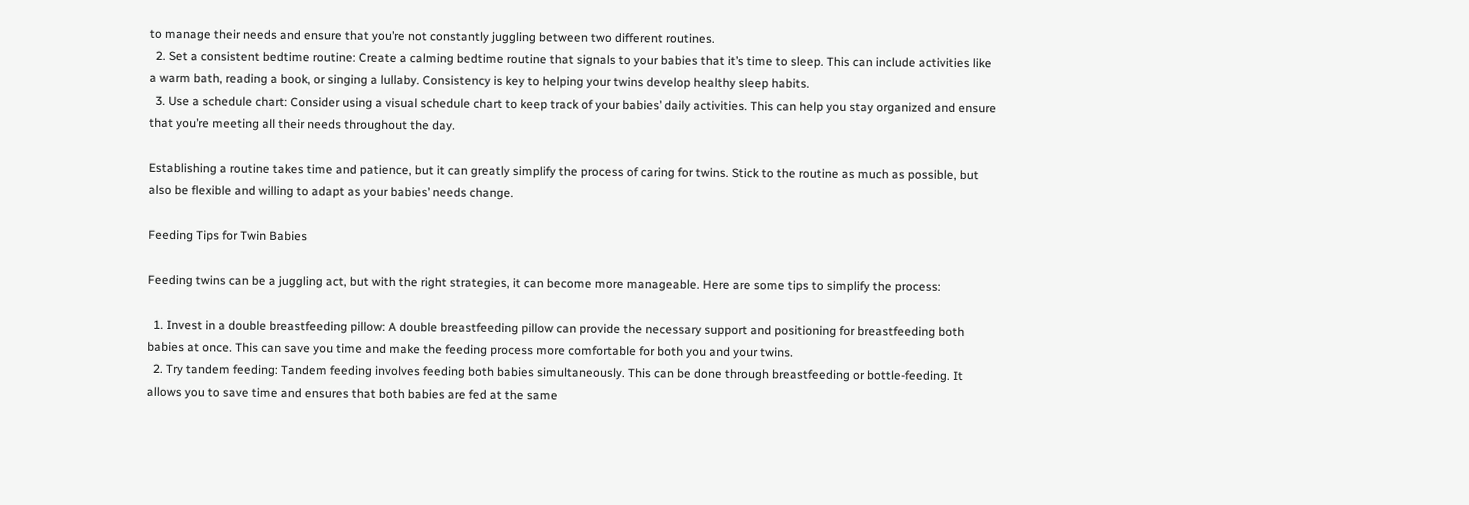to manage their needs and ensure that you’re not constantly juggling between two different routines.
  2. Set a consistent bedtime routine: Create a calming bedtime routine that signals to your babies that it’s time to sleep. This can include activities like a warm bath, reading a book, or singing a lullaby. Consistency is key to helping your twins develop healthy sleep habits.
  3. Use a schedule chart: Consider using a visual schedule chart to keep track of your babies’ daily activities. This can help you stay organized and ensure that you’re meeting all their needs throughout the day.

Establishing a routine takes time and patience, but it can greatly simplify the process of caring for twins. Stick to the routine as much as possible, but also be flexible and willing to adapt as your babies’ needs change.

Feeding Tips for Twin Babies

Feeding twins can be a juggling act, but with the right strategies, it can become more manageable. Here are some tips to simplify the process:

  1. Invest in a double breastfeeding pillow: A double breastfeeding pillow can provide the necessary support and positioning for breastfeeding both babies at once. This can save you time and make the feeding process more comfortable for both you and your twins.
  2. Try tandem feeding: Tandem feeding involves feeding both babies simultaneously. This can be done through breastfeeding or bottle-feeding. It allows you to save time and ensures that both babies are fed at the same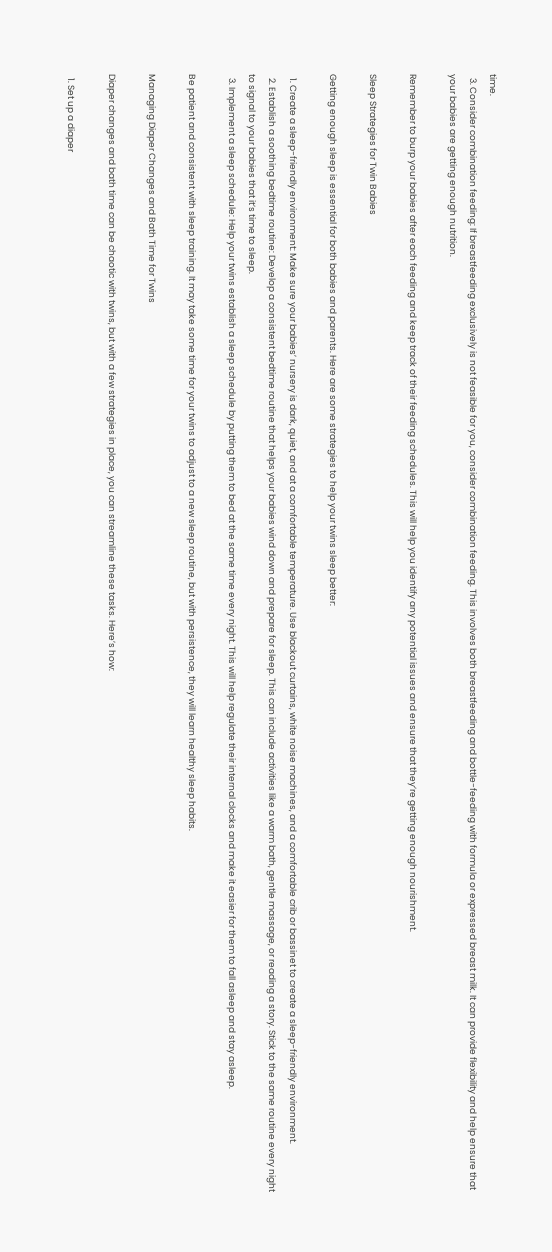time.
  3. Consider combination feeding: If breastfeeding exclusively is not feasible for you, consider combination feeding. This involves both breastfeeding and bottle-feeding with formula or expressed breast milk. It can provide flexibility and help ensure that your babies are getting enough nutrition.

Remember to burp your babies after each feeding and keep track of their feeding schedules. This will help you identify any potential issues and ensure that they’re getting enough nourishment.

Sleep Strategies for Twin Babies

Getting enough sleep is essential for both babies and parents. Here are some strategies to help your twins sleep better:

  1. Create a sleep-friendly environment: Make sure your babies’ nursery is dark, quiet, and at a comfortable temperature. Use blackout curtains, white noise machines, and a comfortable crib or bassinet to create a sleep-friendly environment.
  2. Establish a soothing bedtime routine: Develop a consistent bedtime routine that helps your babies wind down and prepare for sleep. This can include activities like a warm bath, gentle massage, or reading a story. Stick to the same routine every night to signal to your babies that it’s time to sleep.
  3. Implement a sleep schedule: Help your twins establish a sleep schedule by putting them to bed at the same time every night. This will help regulate their internal clocks and make it easier for them to fall asleep and stay asleep.

Be patient and consistent with sleep training. It may take some time for your twins to adjust to a new sleep routine, but with persistence, they will learn healthy sleep habits.

Managing Diaper Changes and Bath Time for Twins

Diaper changes and bath time can be chaotic with twins, but with a few strategies in place, you can streamline these tasks. Here’s how:

  1. Set up a diaper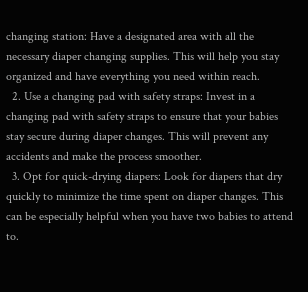changing station: Have a designated area with all the necessary diaper changing supplies. This will help you stay organized and have everything you need within reach.
  2. Use a changing pad with safety straps: Invest in a changing pad with safety straps to ensure that your babies stay secure during diaper changes. This will prevent any accidents and make the process smoother.
  3. Opt for quick-drying diapers: Look for diapers that dry quickly to minimize the time spent on diaper changes. This can be especially helpful when you have two babies to attend to.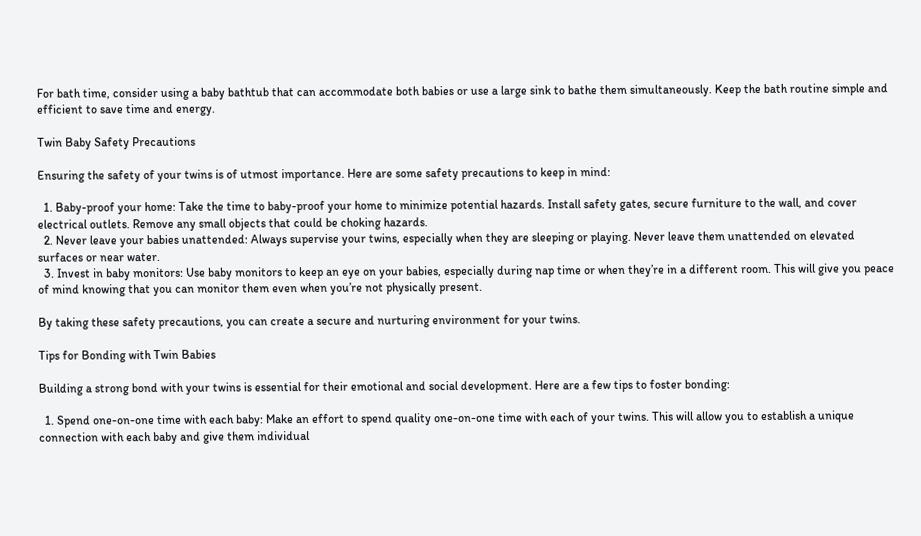For bath time, consider using a baby bathtub that can accommodate both babies or use a large sink to bathe them simultaneously. Keep the bath routine simple and efficient to save time and energy.

Twin Baby Safety Precautions

Ensuring the safety of your twins is of utmost importance. Here are some safety precautions to keep in mind:

  1. Baby-proof your home: Take the time to baby-proof your home to minimize potential hazards. Install safety gates, secure furniture to the wall, and cover electrical outlets. Remove any small objects that could be choking hazards.
  2. Never leave your babies unattended: Always supervise your twins, especially when they are sleeping or playing. Never leave them unattended on elevated surfaces or near water.
  3. Invest in baby monitors: Use baby monitors to keep an eye on your babies, especially during nap time or when they’re in a different room. This will give you peace of mind knowing that you can monitor them even when you’re not physically present.

By taking these safety precautions, you can create a secure and nurturing environment for your twins.

Tips for Bonding with Twin Babies

Building a strong bond with your twins is essential for their emotional and social development. Here are a few tips to foster bonding:

  1. Spend one-on-one time with each baby: Make an effort to spend quality one-on-one time with each of your twins. This will allow you to establish a unique connection with each baby and give them individual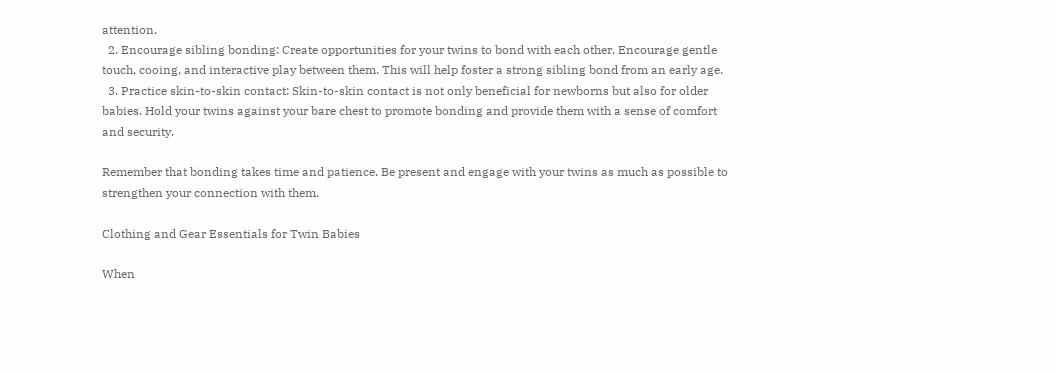attention.
  2. Encourage sibling bonding: Create opportunities for your twins to bond with each other. Encourage gentle touch, cooing, and interactive play between them. This will help foster a strong sibling bond from an early age.
  3. Practice skin-to-skin contact: Skin-to-skin contact is not only beneficial for newborns but also for older babies. Hold your twins against your bare chest to promote bonding and provide them with a sense of comfort and security.

Remember that bonding takes time and patience. Be present and engage with your twins as much as possible to strengthen your connection with them.

Clothing and Gear Essentials for Twin Babies

When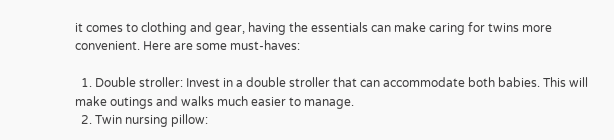it comes to clothing and gear, having the essentials can make caring for twins more convenient. Here are some must-haves:

  1. Double stroller: Invest in a double stroller that can accommodate both babies. This will make outings and walks much easier to manage.
  2. Twin nursing pillow: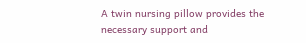A twin nursing pillow provides the necessary support and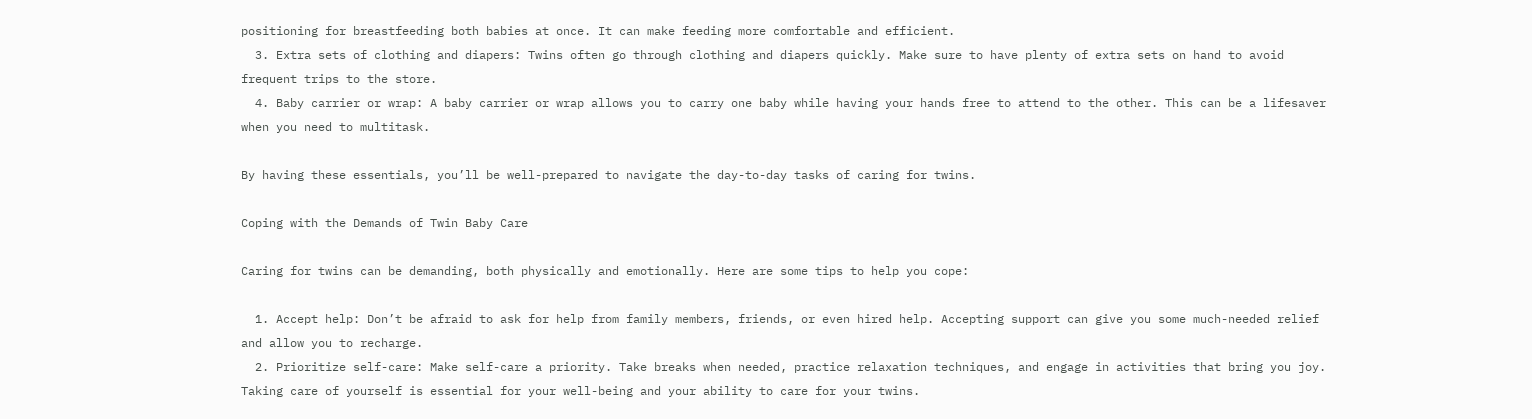positioning for breastfeeding both babies at once. It can make feeding more comfortable and efficient.
  3. Extra sets of clothing and diapers: Twins often go through clothing and diapers quickly. Make sure to have plenty of extra sets on hand to avoid frequent trips to the store.
  4. Baby carrier or wrap: A baby carrier or wrap allows you to carry one baby while having your hands free to attend to the other. This can be a lifesaver when you need to multitask.

By having these essentials, you’ll be well-prepared to navigate the day-to-day tasks of caring for twins.

Coping with the Demands of Twin Baby Care

Caring for twins can be demanding, both physically and emotionally. Here are some tips to help you cope:

  1. Accept help: Don’t be afraid to ask for help from family members, friends, or even hired help. Accepting support can give you some much-needed relief and allow you to recharge.
  2. Prioritize self-care: Make self-care a priority. Take breaks when needed, practice relaxation techniques, and engage in activities that bring you joy. Taking care of yourself is essential for your well-being and your ability to care for your twins.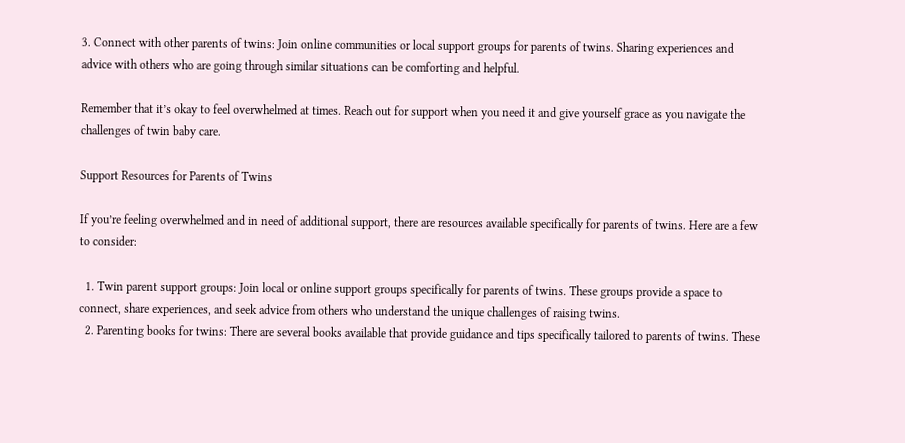3. Connect with other parents of twins: Join online communities or local support groups for parents of twins. Sharing experiences and advice with others who are going through similar situations can be comforting and helpful.

Remember that it’s okay to feel overwhelmed at times. Reach out for support when you need it and give yourself grace as you navigate the challenges of twin baby care.

Support Resources for Parents of Twins

If you’re feeling overwhelmed and in need of additional support, there are resources available specifically for parents of twins. Here are a few to consider:

  1. Twin parent support groups: Join local or online support groups specifically for parents of twins. These groups provide a space to connect, share experiences, and seek advice from others who understand the unique challenges of raising twins.
  2. Parenting books for twins: There are several books available that provide guidance and tips specifically tailored to parents of twins. These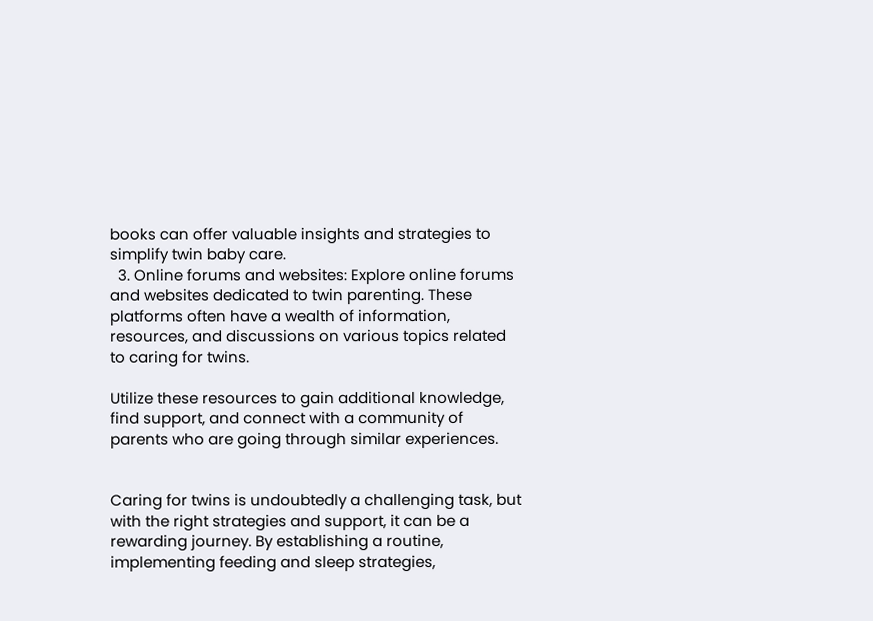books can offer valuable insights and strategies to simplify twin baby care.
  3. Online forums and websites: Explore online forums and websites dedicated to twin parenting. These platforms often have a wealth of information, resources, and discussions on various topics related to caring for twins.

Utilize these resources to gain additional knowledge, find support, and connect with a community of parents who are going through similar experiences.


Caring for twins is undoubtedly a challenging task, but with the right strategies and support, it can be a rewarding journey. By establishing a routine, implementing feeding and sleep strategies,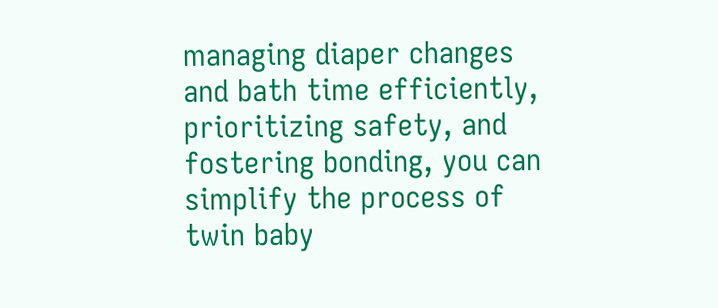managing diaper changes and bath time efficiently, prioritizing safety, and fostering bonding, you can simplify the process of twin baby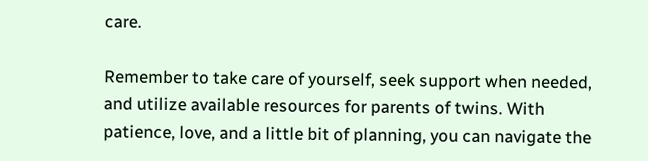care.

Remember to take care of yourself, seek support when needed, and utilize available resources for parents of twins. With patience, love, and a little bit of planning, you can navigate the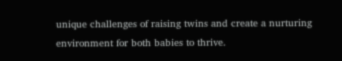unique challenges of raising twins and create a nurturing environment for both babies to thrive.